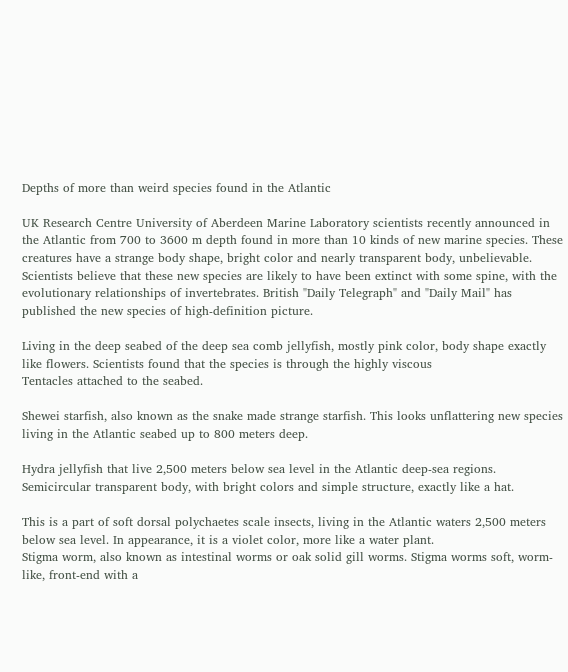Depths of more than weird species found in the Atlantic

UK Research Centre University of Aberdeen Marine Laboratory scientists recently announced in the Atlantic from 700 to 3600 m depth found in more than 10 kinds of new marine species. These creatures have a strange body shape, bright color and nearly transparent body, unbelievable. Scientists believe that these new species are likely to have been extinct with some spine, with the evolutionary relationships of invertebrates. British "Daily Telegraph" and "Daily Mail" has published the new species of high-definition picture.

Living in the deep seabed of the deep sea comb jellyfish, mostly pink color, body shape exactly like flowers. Scientists found that the species is through the highly viscous
Tentacles attached to the seabed.

Shewei starfish, also known as the snake made strange starfish. This looks unflattering new species living in the Atlantic seabed up to 800 meters deep.

Hydra jellyfish that live 2,500 meters below sea level in the Atlantic deep-sea regions. Semicircular transparent body, with bright colors and simple structure, exactly like a hat.

This is a part of soft dorsal polychaetes scale insects, living in the Atlantic waters 2,500 meters below sea level. In appearance, it is a violet color, more like a water plant.
Stigma worm, also known as intestinal worms or oak solid gill worms. Stigma worms soft, worm-like, front-end with a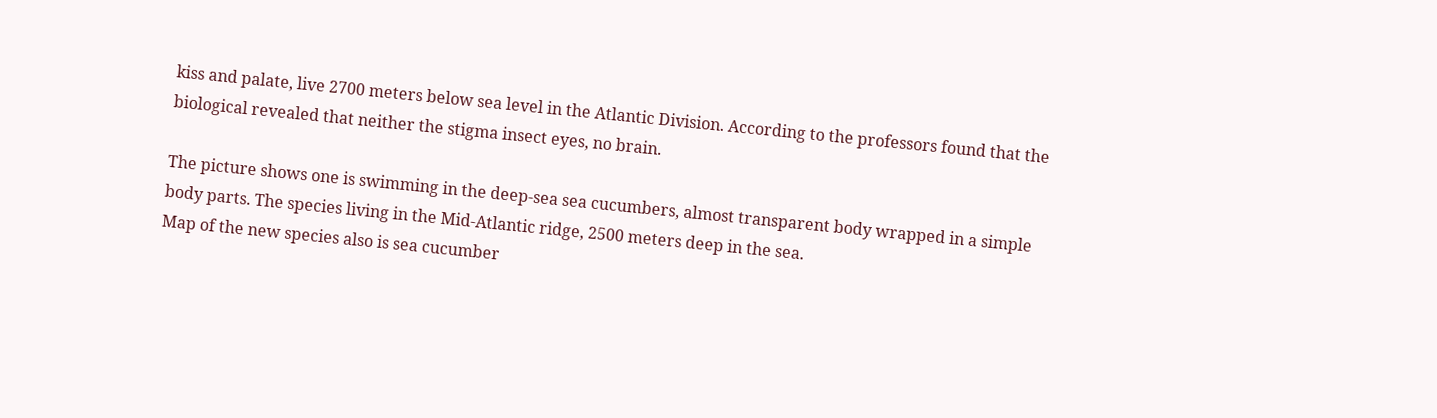kiss and palate, live 2700 meters below sea level in the Atlantic Division. According to the professors found that the biological revealed that neither the stigma insect eyes, no brain.

The picture shows one is swimming in the deep-sea sea cucumbers, almost transparent body wrapped in a simple body parts. The species living in the Mid-Atlantic ridge, 2500 meters deep in the sea.
Map of the new species also is sea cucumber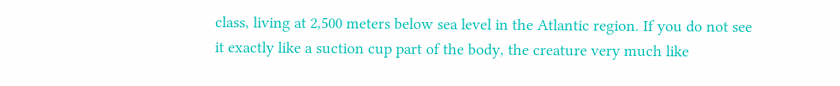class, living at 2,500 meters below sea level in the Atlantic region. If you do not see it exactly like a suction cup part of the body, the creature very much like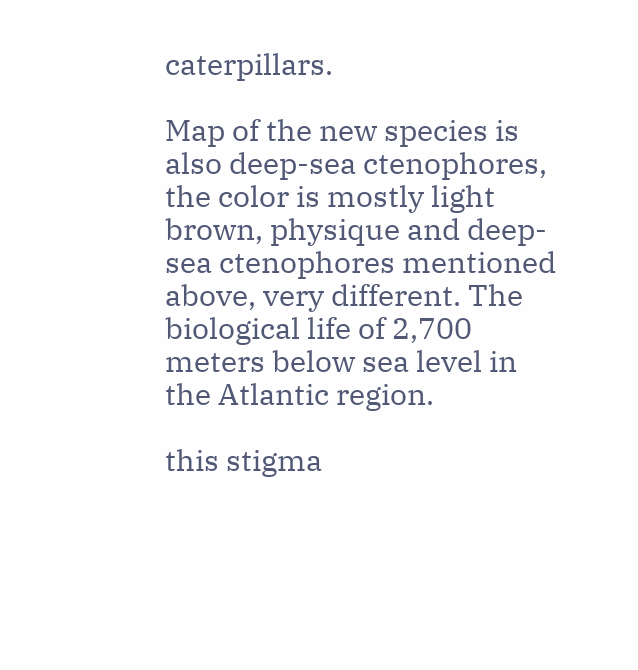caterpillars.

Map of the new species is also deep-sea ctenophores, the color is mostly light brown, physique and deep-sea ctenophores mentioned above, very different. The biological life of 2,700 meters below sea level in the Atlantic region.

this stigma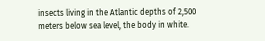insects living in the Atlantic depths of 2,500 meters below sea level, the body in white.